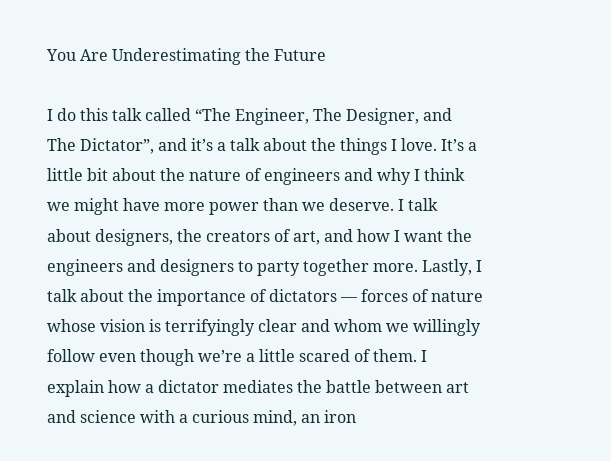You Are Underestimating the Future

I do this talk called “The Engineer, The Designer, and The Dictator”, and it’s a talk about the things I love. It’s a little bit about the nature of engineers and why I think we might have more power than we deserve. I talk about designers, the creators of art, and how I want the engineers and designers to party together more. Lastly, I talk about the importance of dictators — forces of nature whose vision is terrifyingly clear and whom we willingly follow even though we’re a little scared of them. I explain how a dictator mediates the battle between art and science with a curious mind, an iron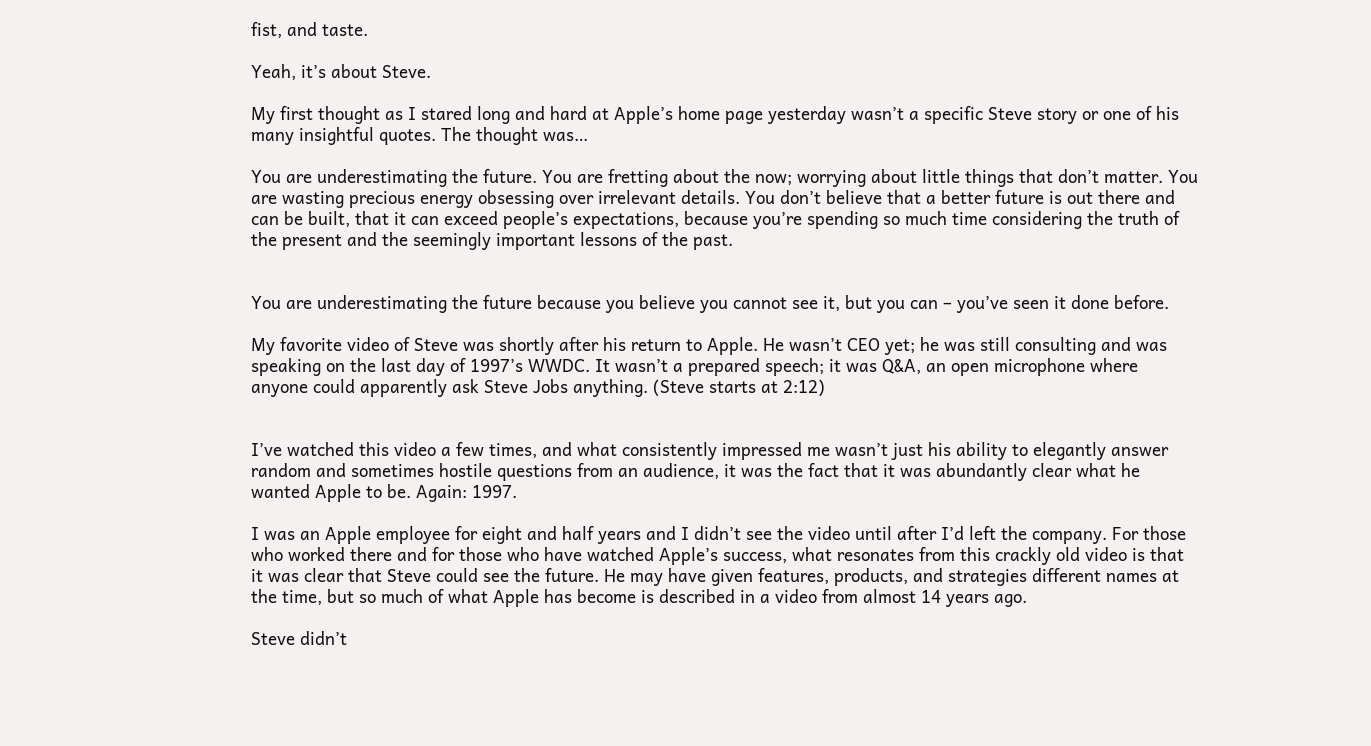fist, and taste.

Yeah, it’s about Steve.

My first thought as I stared long and hard at Apple’s home page yesterday wasn’t a specific Steve story or one of his many insightful quotes. The thought was…

You are underestimating the future. You are fretting about the now; worrying about little things that don’t matter. You are wasting precious energy obsessing over irrelevant details. You don’t believe that a better future is out there and can be built, that it can exceed people’s expectations, because you’re spending so much time considering the truth of the present and the seemingly important lessons of the past.


You are underestimating the future because you believe you cannot see it, but you can – you’ve seen it done before.

My favorite video of Steve was shortly after his return to Apple. He wasn’t CEO yet; he was still consulting and was speaking on the last day of 1997’s WWDC. It wasn’t a prepared speech; it was Q&A, an open microphone where anyone could apparently ask Steve Jobs anything. (Steve starts at 2:12)


I’ve watched this video a few times, and what consistently impressed me wasn’t just his ability to elegantly answer random and sometimes hostile questions from an audience, it was the fact that it was abundantly clear what he wanted Apple to be. Again: 1997.

I was an Apple employee for eight and half years and I didn’t see the video until after I’d left the company. For those who worked there and for those who have watched Apple’s success, what resonates from this crackly old video is that it was clear that Steve could see the future. He may have given features, products, and strategies different names at the time, but so much of what Apple has become is described in a video from almost 14 years ago.

Steve didn’t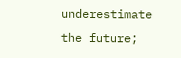underestimate the future;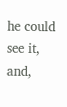he could see it, and,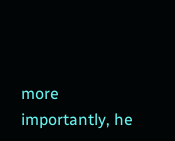more importantly, he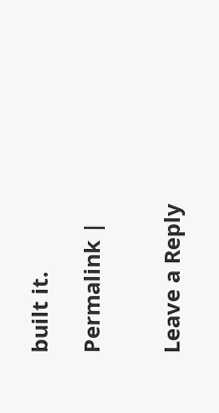built it.

Permalink |


Leave a Reply